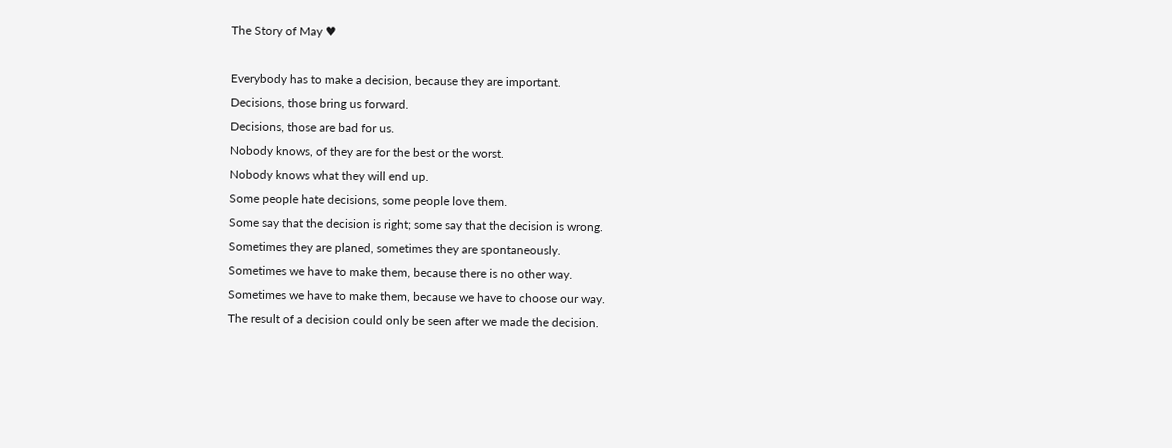The Story of May ♥

Everybody has to make a decision, because they are important.
Decisions, those bring us forward.
Decisions, those are bad for us.
Nobody knows, of they are for the best or the worst.
Nobody knows what they will end up.
Some people hate decisions, some people love them.
Some say that the decision is right; some say that the decision is wrong.
Sometimes they are planed, sometimes they are spontaneously.
Sometimes we have to make them, because there is no other way.
Sometimes we have to make them, because we have to choose our way.
The result of a decision could only be seen after we made the decision.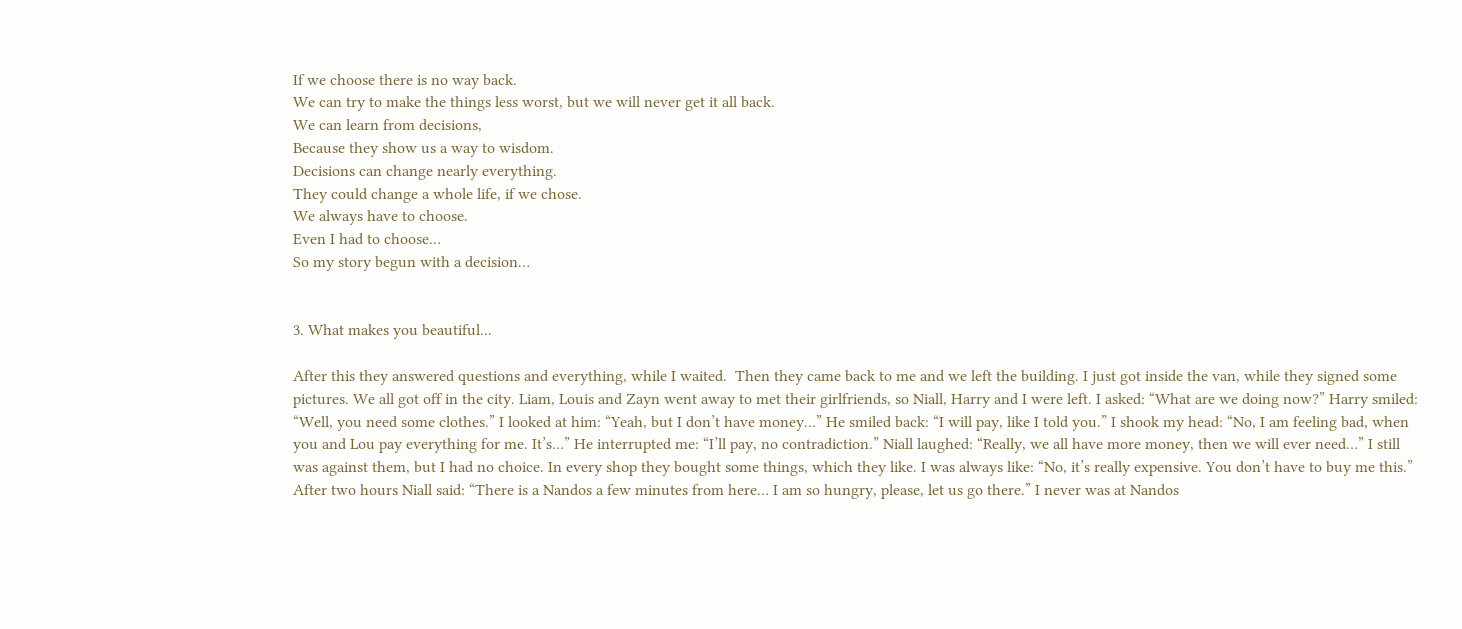If we choose there is no way back.
We can try to make the things less worst, but we will never get it all back.
We can learn from decisions,
Because they show us a way to wisdom.
Decisions can change nearly everything.
They could change a whole life, if we chose.
We always have to choose.
Even I had to choose…
So my story begun with a decision…


3. What makes you beautiful...

After this they answered questions and everything, while I waited.  Then they came back to me and we left the building. I just got inside the van, while they signed some pictures. We all got off in the city. Liam, Louis and Zayn went away to met their girlfriends, so Niall, Harry and I were left. I asked: “What are we doing now?” Harry smiled: “Well, you need some clothes.” I looked at him: “Yeah, but I don’t have money…” He smiled back: “I will pay, like I told you.” I shook my head: “No, I am feeling bad, when you and Lou pay everything for me. It’s…” He interrupted me: “I’ll pay, no contradiction.” Niall laughed: “Really, we all have more money, then we will ever need…” I still was against them, but I had no choice. In every shop they bought some things, which they like. I was always like: “No, it’s really expensive. You don’t have to buy me this.” After two hours Niall said: “There is a Nandos a few minutes from here… I am so hungry, please, let us go there.” I never was at Nandos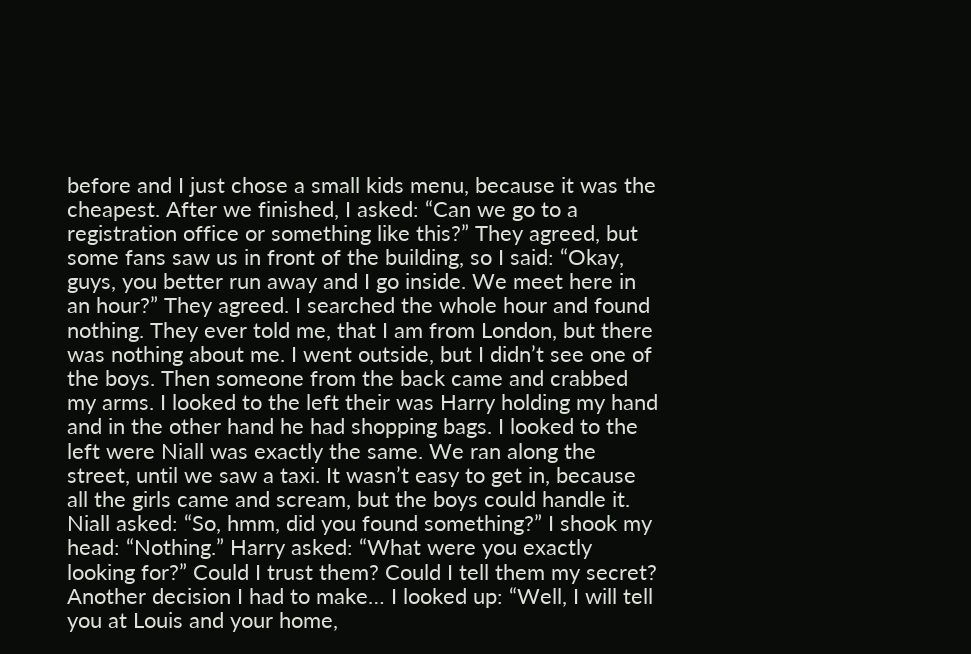before and I just chose a small kids menu, because it was the cheapest. After we finished, I asked: “Can we go to a registration office or something like this?” They agreed, but some fans saw us in front of the building, so I said: “Okay, guys, you better run away and I go inside. We meet here in an hour?” They agreed. I searched the whole hour and found nothing. They ever told me, that I am from London, but there was nothing about me. I went outside, but I didn’t see one of the boys. Then someone from the back came and crabbed my arms. I looked to the left their was Harry holding my hand and in the other hand he had shopping bags. I looked to the left were Niall was exactly the same. We ran along the street, until we saw a taxi. It wasn’t easy to get in, because all the girls came and scream, but the boys could handle it. Niall asked: “So, hmm, did you found something?” I shook my head: “Nothing.” Harry asked: “What were you exactly looking for?” Could I trust them? Could I tell them my secret? Another decision I had to make… I looked up: “Well, I will tell you at Louis and your home,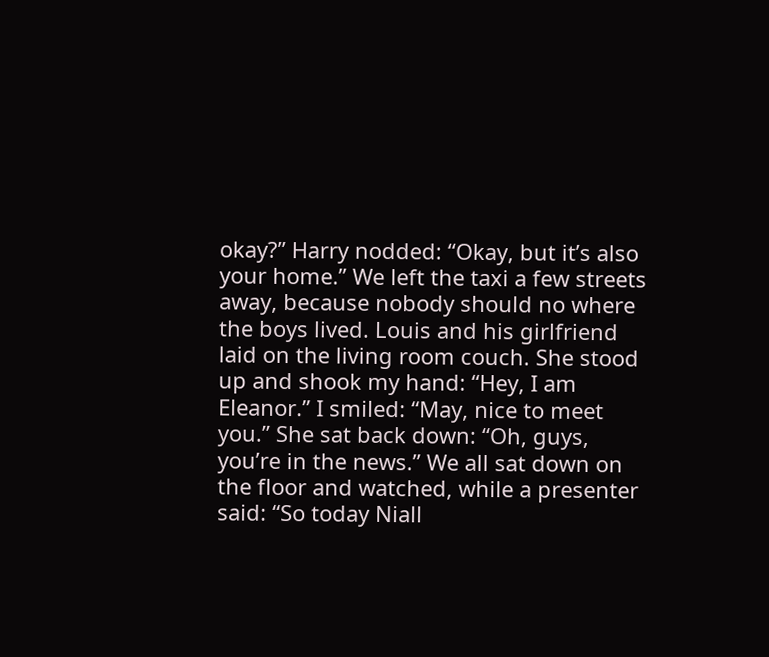okay?” Harry nodded: “Okay, but it’s also your home.” We left the taxi a few streets away, because nobody should no where the boys lived. Louis and his girlfriend laid on the living room couch. She stood up and shook my hand: “Hey, I am Eleanor.” I smiled: “May, nice to meet you.” She sat back down: “Oh, guys, you’re in the news.” We all sat down on the floor and watched, while a presenter said: “So today Niall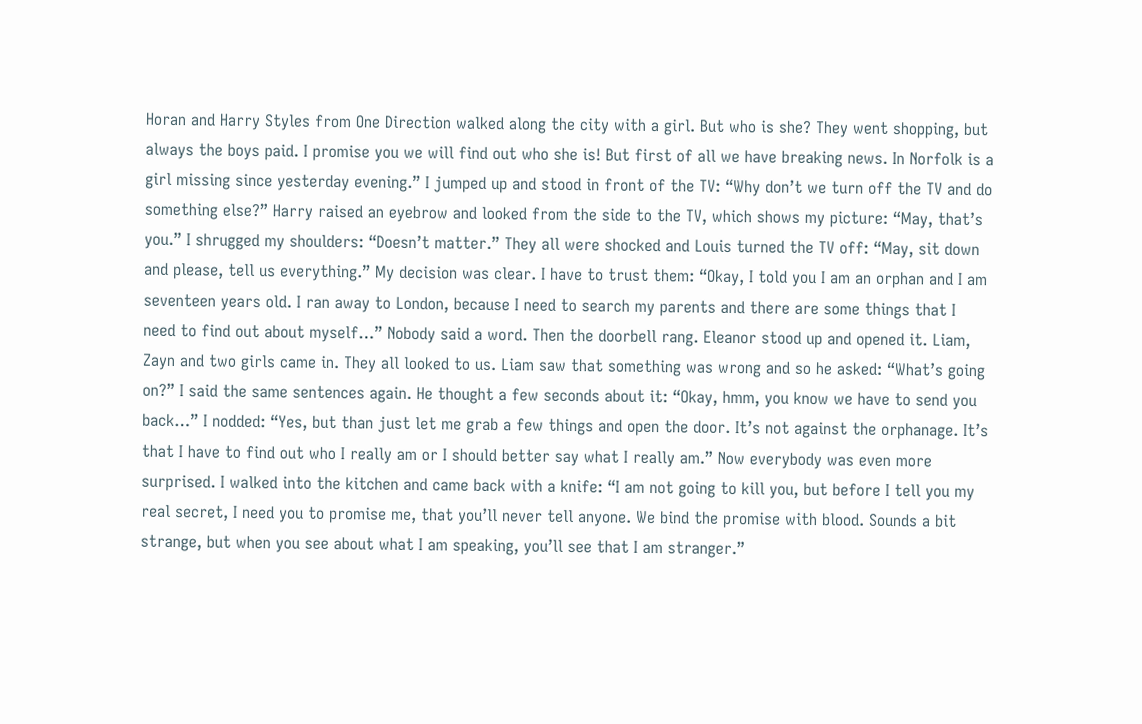Horan and Harry Styles from One Direction walked along the city with a girl. But who is she? They went shopping, but always the boys paid. I promise you we will find out who she is! But first of all we have breaking news. In Norfolk is a girl missing since yesterday evening.” I jumped up and stood in front of the TV: “Why don’t we turn off the TV and do something else?” Harry raised an eyebrow and looked from the side to the TV, which shows my picture: “May, that’s you.” I shrugged my shoulders: “Doesn’t matter.” They all were shocked and Louis turned the TV off: “May, sit down and please, tell us everything.” My decision was clear. I have to trust them: “Okay, I told you I am an orphan and I am seventeen years old. I ran away to London, because I need to search my parents and there are some things that I need to find out about myself…” Nobody said a word. Then the doorbell rang. Eleanor stood up and opened it. Liam, Zayn and two girls came in. They all looked to us. Liam saw that something was wrong and so he asked: “What’s going on?” I said the same sentences again. He thought a few seconds about it: “Okay, hmm, you know we have to send you back…” I nodded: “Yes, but than just let me grab a few things and open the door. It’s not against the orphanage. It’s that I have to find out who I really am or I should better say what I really am.” Now everybody was even more surprised. I walked into the kitchen and came back with a knife: “I am not going to kill you, but before I tell you my real secret, I need you to promise me, that you’ll never tell anyone. We bind the promise with blood. Sounds a bit strange, but when you see about what I am speaking, you’ll see that I am stranger.”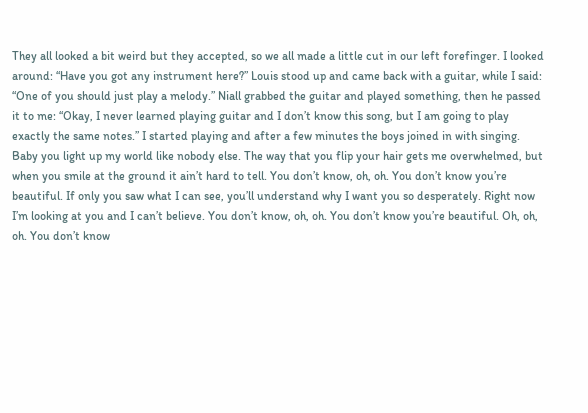They all looked a bit weird but they accepted, so we all made a little cut in our left forefinger. I looked around: “Have you got any instrument here?” Louis stood up and came back with a guitar, while I said: “One of you should just play a melody.” Niall grabbed the guitar and played something, then he passed it to me: “Okay, I never learned playing guitar and I don’t know this song, but I am going to play exactly the same notes.” I started playing and after a few minutes the boys joined in with singing. Baby you light up my world like nobody else. The way that you flip your hair gets me overwhelmed, but when you smile at the ground it ain’t hard to tell. You don’t know, oh, oh. You don’t know you’re beautiful. If only you saw what I can see, you’ll understand why I want you so desperately. Right now I’m looking at you and I can’t believe. You don’t know, oh, oh. You don’t know you’re beautiful. Oh, oh, oh. You don’t know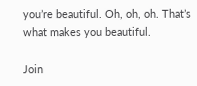you’re beautiful. Oh, oh, oh. That’s what makes you beautiful.

Join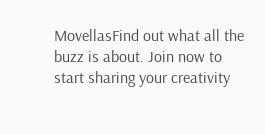MovellasFind out what all the buzz is about. Join now to start sharing your creativity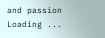and passion
Loading ...